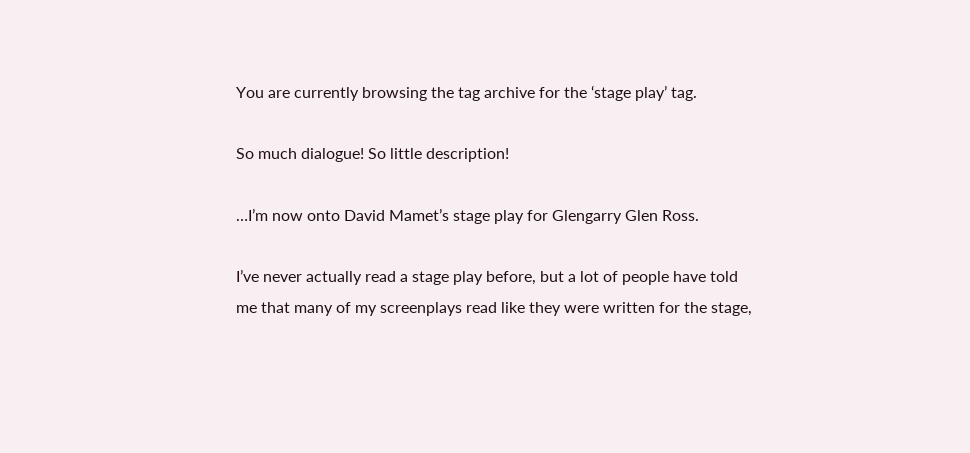You are currently browsing the tag archive for the ‘stage play’ tag.

So much dialogue! So little description!

…I’m now onto David Mamet’s stage play for Glengarry Glen Ross.

I’ve never actually read a stage play before, but a lot of people have told me that many of my screenplays read like they were written for the stage,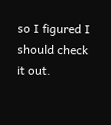so I figured I should check it out.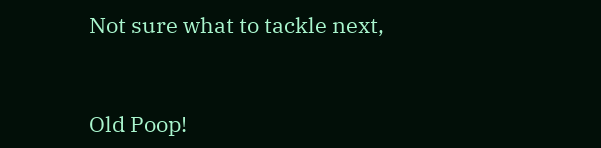Not sure what to tackle next,


Old Poop!